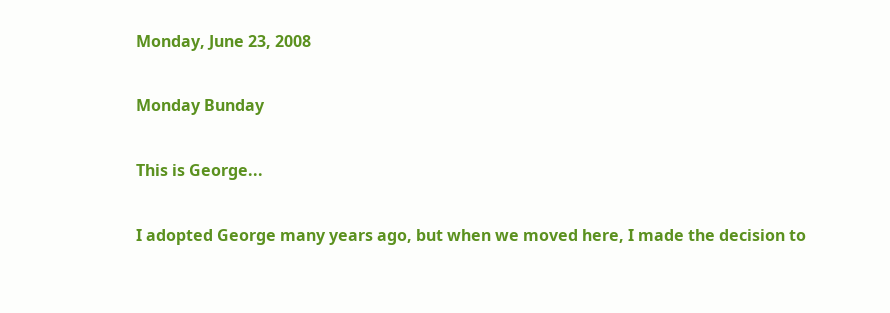Monday, June 23, 2008

Monday Bunday

This is George...

I adopted George many years ago, but when we moved here, I made the decision to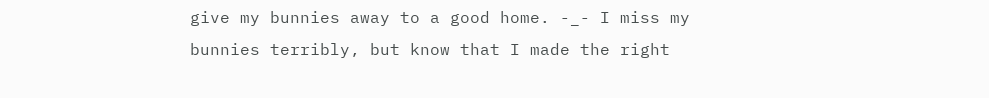give my bunnies away to a good home. -_- I miss my bunnies terribly, but know that I made the right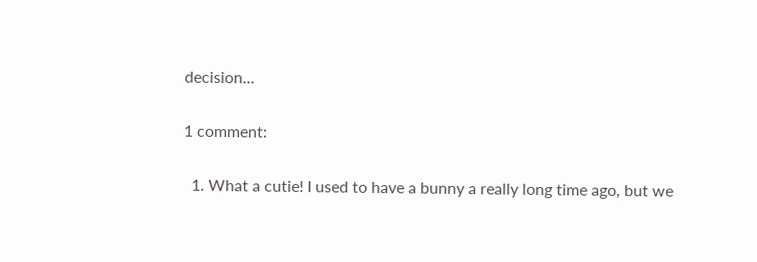decision...

1 comment:

  1. What a cutie! I used to have a bunny a really long time ago, but we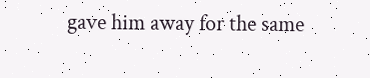gave him away for the same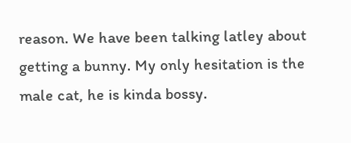reason. We have been talking latley about getting a bunny. My only hesitation is the male cat, he is kinda bossy.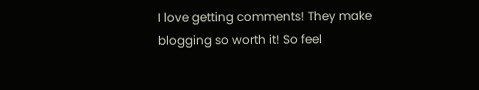I love getting comments! They make blogging so worth it! So feel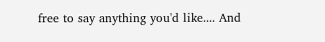free to say anything you'd like.... And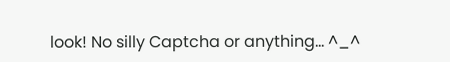look! No silly Captcha or anything... ^_^